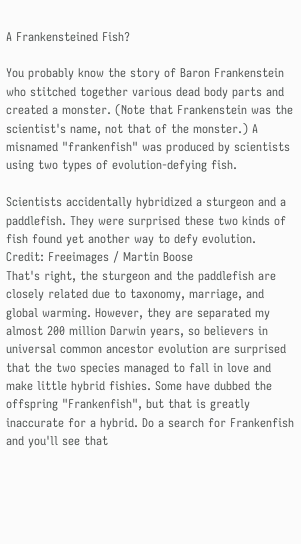A Frankensteined Fish?

You probably know the story of Baron Frankenstein who stitched together various dead body parts and created a monster. (Note that Frankenstein was the scientist's name, not that of the monster.) A misnamed "frankenfish" was produced by scientists using two types of evolution-defying fish.

Scientists accidentally hybridized a sturgeon and a paddlefish. They were surprised these two kinds of fish found yet another way to defy evolution.
Credit: Freeimages / Martin Boose
That's right, the sturgeon and the paddlefish are closely related due to taxonomy, marriage, and global warming. However, they are separated my almost 200 million Darwin years, so believers in universal common ancestor evolution are surprised that the two species managed to fall in love and make little hybrid fishies. Some have dubbed the offspring "Frankenfish", but that is greatly inaccurate for a hybrid. Do a search for Frankenfish and you'll see that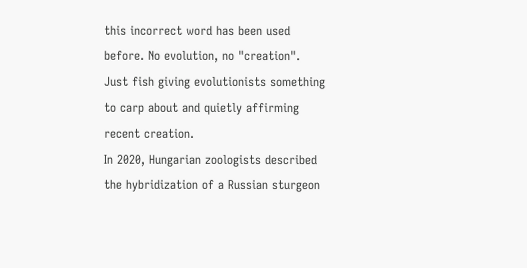this incorrect word has been used before. No evolution, no "creation". Just fish giving evolutionists something to carp about and quietly affirming recent creation.
In 2020, Hungarian zoologists described the hybridization of a Russian sturgeon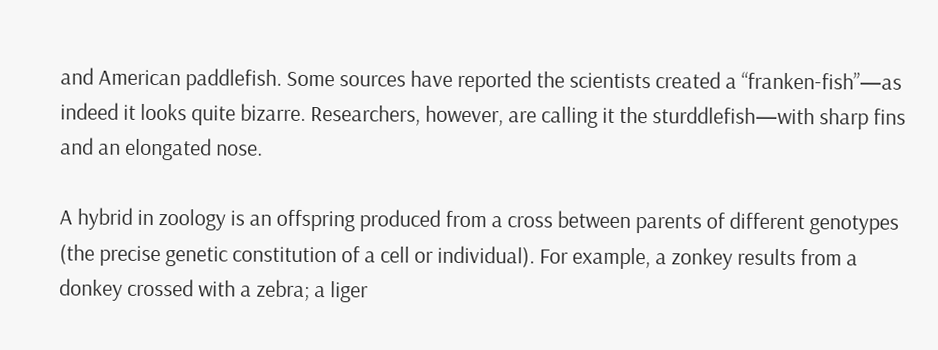and American paddlefish. Some sources have reported the scientists created a “franken-fish”—as indeed it looks quite bizarre. Researchers, however, are calling it the sturddlefish—with sharp fins and an elongated nose.

A hybrid in zoology is an offspring produced from a cross between parents of different genotypes (the precise genetic constitution of a cell or individual). For example, a zonkey results from a donkey crossed with a zebra; a liger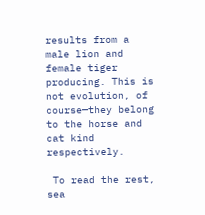results from a male lion and female tiger producing. This is not evolution, of course—they belong to the horse and cat kind respectively.

 To read the rest, sea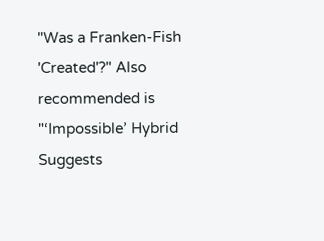"Was a Franken-Fish 'Created'?" Also recommended is "‘Impossible’ Hybrid Suggests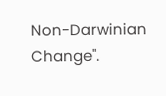Non-Darwinian Change".